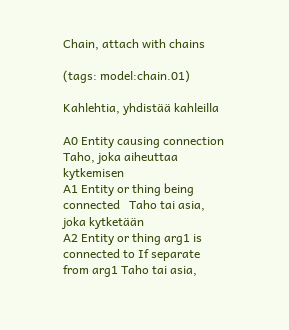Chain, attach with chains

(tags: model:chain.01)

Kahlehtia, yhdistää kahleilla

A0 Entity causing connection   Taho, joka aiheuttaa kytkemisen
A1 Entity or thing being connected   Taho tai asia, joka kytketään
A2 Entity or thing arg1 is connected to If separate from arg1 Taho tai asia,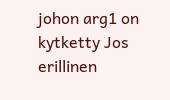johon arg1 on kytketty Jos erillinen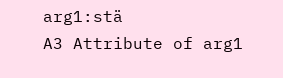arg1:stä
A3 Attribute of arg1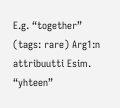E.g. “together” (tags: rare) Arg1:n attribuutti Esim. “yhteen”